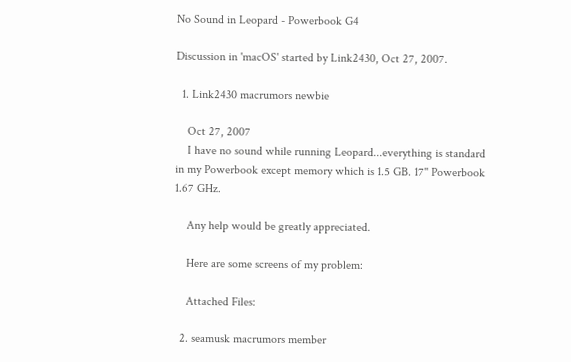No Sound in Leopard - Powerbook G4

Discussion in 'macOS' started by Link2430, Oct 27, 2007.

  1. Link2430 macrumors newbie

    Oct 27, 2007
    I have no sound while running Leopard...everything is standard in my Powerbook except memory which is 1.5 GB. 17'' Powerbook 1.67 GHz.

    Any help would be greatly appreciated.

    Here are some screens of my problem:

    Attached Files:

  2. seamusk macrumors member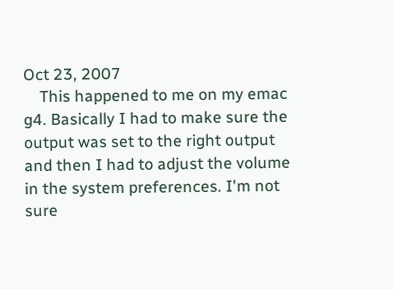Oct 23, 2007
    This happened to me on my emac g4. Basically I had to make sure the output was set to the right output and then I had to adjust the volume in the system preferences. I'm not sure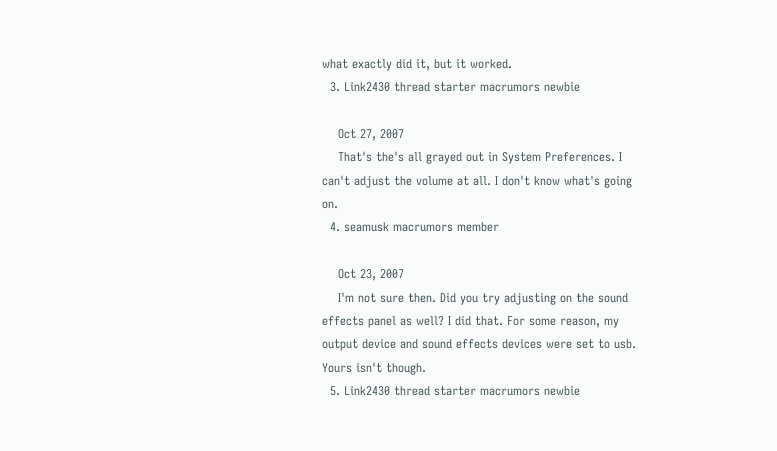what exactly did it, but it worked.
  3. Link2430 thread starter macrumors newbie

    Oct 27, 2007
    That's the's all grayed out in System Preferences. I can't adjust the volume at all. I don't know what's going on.
  4. seamusk macrumors member

    Oct 23, 2007
    I'm not sure then. Did you try adjusting on the sound effects panel as well? I did that. For some reason, my output device and sound effects devices were set to usb. Yours isn't though.
  5. Link2430 thread starter macrumors newbie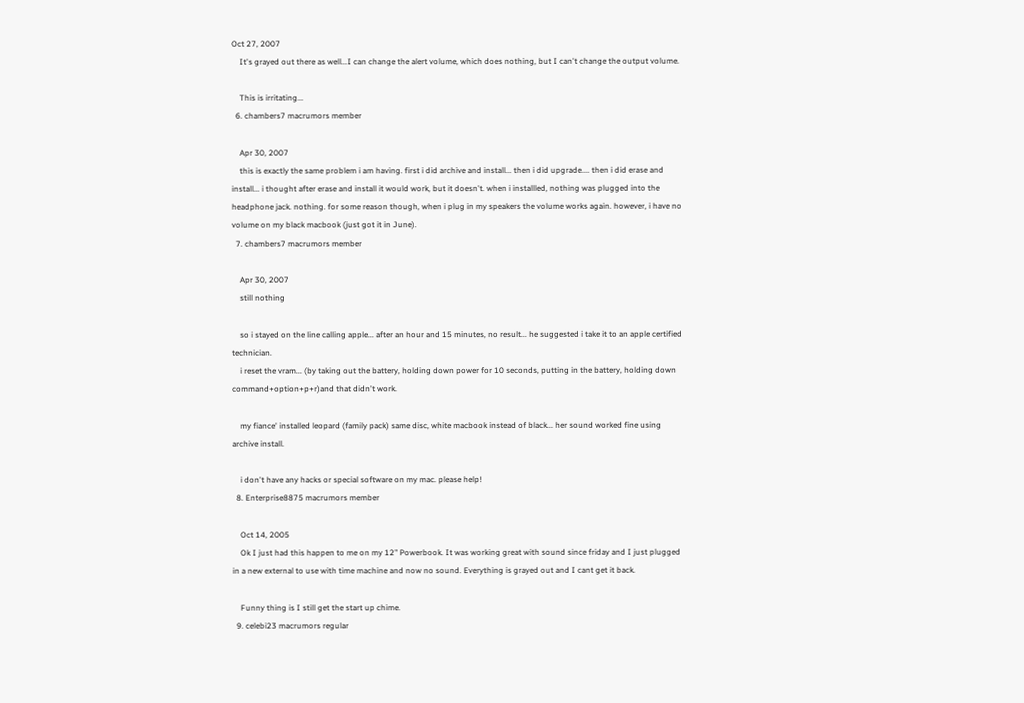Oct 27, 2007
    It's grayed out there as well...I can change the alert volume, which does nothing, but I can't change the output volume.

    This is irritating...
  6. chambers7 macrumors member

    Apr 30, 2007
    this is exactly the same problem i am having. first i did archive and install... then i did upgrade.... then i did erase and install... i thought after erase and install it would work, but it doesn't. when i installled, nothing was plugged into the headphone jack. nothing. for some reason though, when i plug in my speakers the volume works again. however, i have no volume on my black macbook (just got it in June).
  7. chambers7 macrumors member

    Apr 30, 2007
    still nothing

    so i stayed on the line calling apple... after an hour and 15 minutes, no result... he suggested i take it to an apple certified technician.
    i reset the vram... (by taking out the battery, holding down power for 10 seconds, putting in the battery, holding down command+option+p+r)and that didn't work.

    my fiance' installed leopard (family pack) same disc, white macbook instead of black... her sound worked fine using archive install.

    i don't have any hacks or special software on my mac. please help!
  8. Enterprise8875 macrumors member

    Oct 14, 2005
    Ok I just had this happen to me on my 12" Powerbook. It was working great with sound since friday and I just plugged in a new external to use with time machine and now no sound. Everything is grayed out and I cant get it back.

    Funny thing is I still get the start up chime.
  9. celebi23 macrumors regular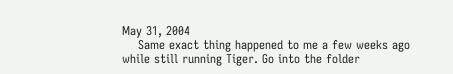May 31, 2004
    Same exact thing happened to me a few weeks ago while still running Tiger. Go into the folder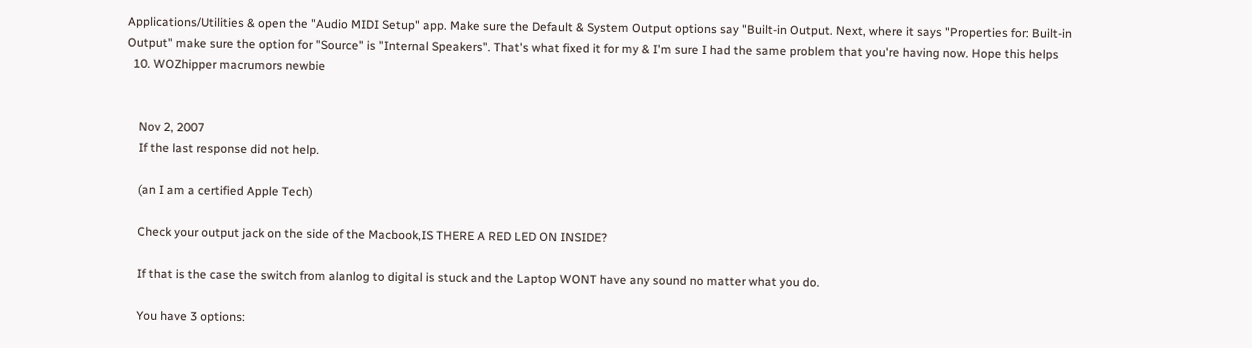Applications/Utilities & open the "Audio MIDI Setup" app. Make sure the Default & System Output options say "Built-in Output. Next, where it says "Properties for: Built-in Output" make sure the option for "Source" is "Internal Speakers". That's what fixed it for my & I'm sure I had the same problem that you're having now. Hope this helps
  10. WOZhipper macrumors newbie


    Nov 2, 2007
    If the last response did not help.

    (an I am a certified Apple Tech)

    Check your output jack on the side of the Macbook,IS THERE A RED LED ON INSIDE?

    If that is the case the switch from alanlog to digital is stuck and the Laptop WONT have any sound no matter what you do.

    You have 3 options: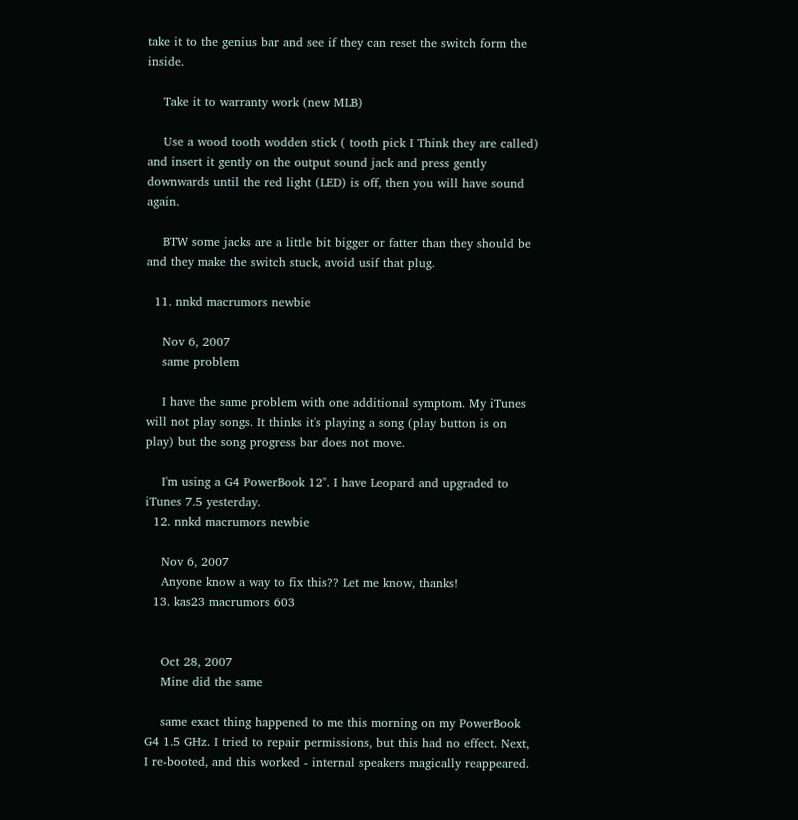take it to the genius bar and see if they can reset the switch form the inside.

    Take it to warranty work (new MLB)

    Use a wood tooth wodden stick ( tooth pick I Think they are called) and insert it gently on the output sound jack and press gently downwards until the red light (LED) is off, then you will have sound again.

    BTW some jacks are a little bit bigger or fatter than they should be and they make the switch stuck, avoid usif that plug.

  11. nnkd macrumors newbie

    Nov 6, 2007
    same problem

    I have the same problem with one additional symptom. My iTunes will not play songs. It thinks it's playing a song (play button is on play) but the song progress bar does not move.

    I'm using a G4 PowerBook 12". I have Leopard and upgraded to iTunes 7.5 yesterday.
  12. nnkd macrumors newbie

    Nov 6, 2007
    Anyone know a way to fix this?? Let me know, thanks!
  13. kas23 macrumors 603


    Oct 28, 2007
    Mine did the same

    same exact thing happened to me this morning on my PowerBook G4 1.5 GHz. I tried to repair permissions, but this had no effect. Next, I re-booted, and this worked - internal speakers magically reappeared.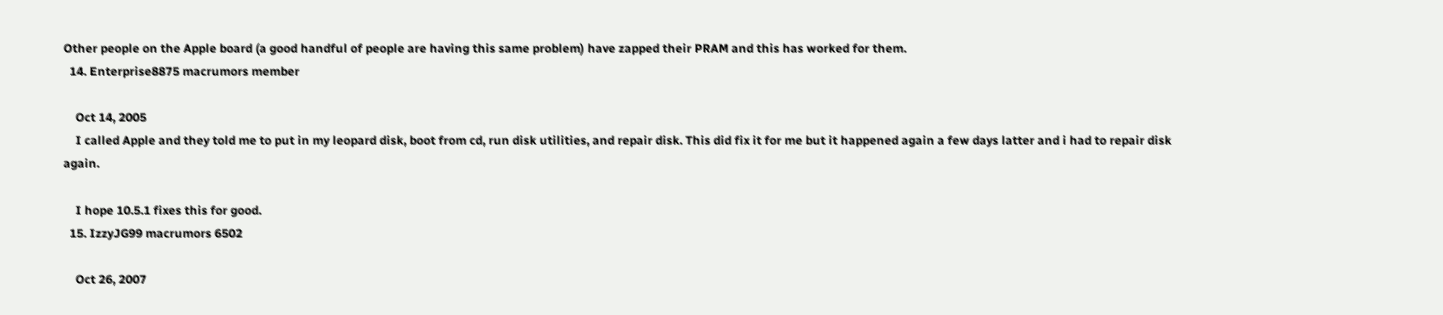Other people on the Apple board (a good handful of people are having this same problem) have zapped their PRAM and this has worked for them.
  14. Enterprise8875 macrumors member

    Oct 14, 2005
    I called Apple and they told me to put in my leopard disk, boot from cd, run disk utilities, and repair disk. This did fix it for me but it happened again a few days latter and i had to repair disk again.

    I hope 10.5.1 fixes this for good.
  15. IzzyJG99 macrumors 6502

    Oct 26, 2007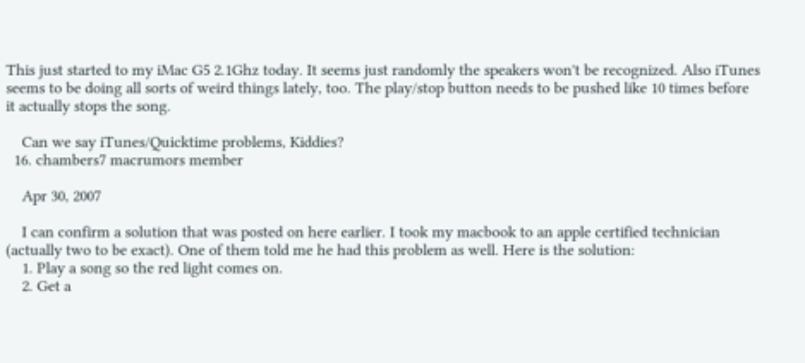This just started to my iMac G5 2.1Ghz today. It seems just randomly the speakers won't be recognized. Also iTunes seems to be doing all sorts of weird things lately, too. The play/stop button needs to be pushed like 10 times before it actually stops the song.

    Can we say iTunes/Quicktime problems, Kiddies?
  16. chambers7 macrumors member

    Apr 30, 2007

    I can confirm a solution that was posted on here earlier. I took my macbook to an apple certified technician (actually two to be exact). One of them told me he had this problem as well. Here is the solution:
    1. Play a song so the red light comes on.
    2. Get a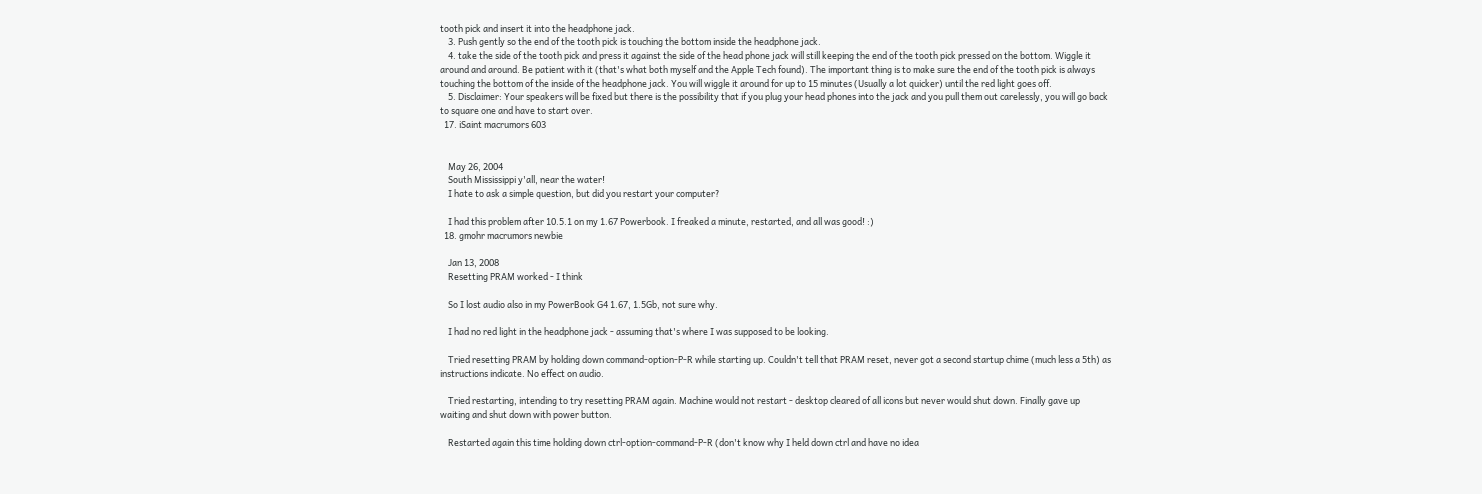tooth pick and insert it into the headphone jack.
    3. Push gently so the end of the tooth pick is touching the bottom inside the headphone jack.
    4. take the side of the tooth pick and press it against the side of the head phone jack will still keeping the end of the tooth pick pressed on the bottom. Wiggle it around and around. Be patient with it (that's what both myself and the Apple Tech found). The important thing is to make sure the end of the tooth pick is always touching the bottom of the inside of the headphone jack. You will wiggle it around for up to 15 minutes (Usually a lot quicker) until the red light goes off.
    5. Disclaimer: Your speakers will be fixed but there is the possibility that if you plug your head phones into the jack and you pull them out carelessly, you will go back to square one and have to start over.
  17. iSaint macrumors 603


    May 26, 2004
    South Mississippi y'all, near the water!
    I hate to ask a simple question, but did you restart your computer?

    I had this problem after 10.5.1 on my 1.67 Powerbook. I freaked a minute, restarted, and all was good! :)
  18. gmohr macrumors newbie

    Jan 13, 2008
    Resetting PRAM worked - I think

    So I lost audio also in my PowerBook G4 1.67, 1.5Gb, not sure why.

    I had no red light in the headphone jack - assuming that's where I was supposed to be looking.

    Tried resetting PRAM by holding down command-option-P-R while starting up. Couldn't tell that PRAM reset, never got a second startup chime (much less a 5th) as instructions indicate. No effect on audio.

    Tried restarting, intending to try resetting PRAM again. Machine would not restart - desktop cleared of all icons but never would shut down. Finally gave up waiting and shut down with power button.

    Restarted again this time holding down ctrl-option-command-P-R (don't know why I held down ctrl and have no idea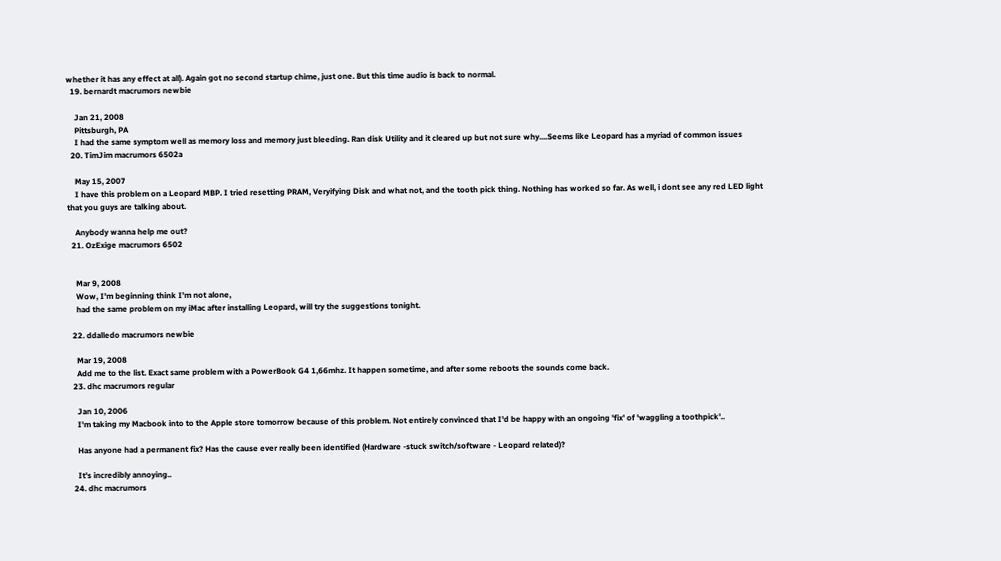whether it has any effect at all). Again got no second startup chime, just one. But this time audio is back to normal.
  19. bernardt macrumors newbie

    Jan 21, 2008
    Pittsburgh, PA
    I had the same symptom well as memory loss and memory just bleeding. Ran disk Utility and it cleared up but not sure why....Seems like Leopard has a myriad of common issues
  20. TimJim macrumors 6502a

    May 15, 2007
    I have this problem on a Leopard MBP. I tried resetting PRAM, Veryifying Disk and what not, and the tooth pick thing. Nothing has worked so far. As well, i dont see any red LED light that you guys are talking about.

    Anybody wanna help me out?
  21. OzExige macrumors 6502


    Mar 9, 2008
    Wow, I'm beginning think I'm not alone,
    had the same problem on my iMac after installing Leopard, will try the suggestions tonight.

  22. ddalledo macrumors newbie

    Mar 19, 2008
    Add me to the list. Exact same problem with a PowerBook G4 1,66mhz. It happen sometime, and after some reboots the sounds come back.
  23. dhc macrumors regular

    Jan 10, 2006
    I'm taking my Macbook into to the Apple store tomorrow because of this problem. Not entirely convinced that I'd be happy with an ongoing 'fix' of 'waggling a toothpick'..

    Has anyone had a permanent fix? Has the cause ever really been identified (Hardware -stuck switch/software - Leopard related)?

    It's incredibly annoying..
  24. dhc macrumors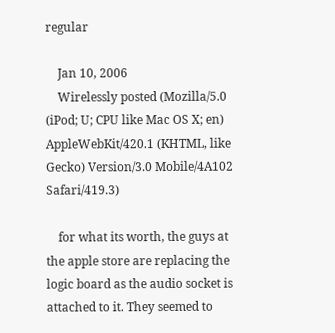regular

    Jan 10, 2006
    Wirelessly posted (Mozilla/5.0 (iPod; U; CPU like Mac OS X; en) AppleWebKit/420.1 (KHTML, like Gecko) Version/3.0 Mobile/4A102 Safari/419.3)

    for what its worth, the guys at the apple store are replacing the logic board as the audio socket is attached to it. They seemed to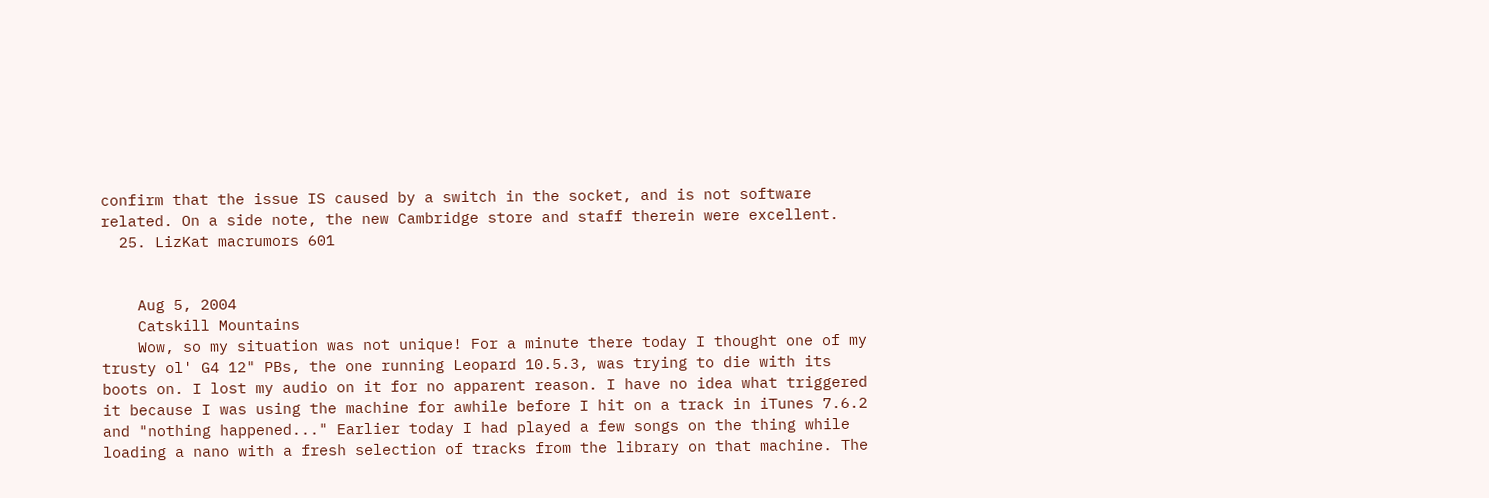confirm that the issue IS caused by a switch in the socket, and is not software related. On a side note, the new Cambridge store and staff therein were excellent.
  25. LizKat macrumors 601


    Aug 5, 2004
    Catskill Mountains
    Wow, so my situation was not unique! For a minute there today I thought one of my trusty ol' G4 12" PBs, the one running Leopard 10.5.3, was trying to die with its boots on. I lost my audio on it for no apparent reason. I have no idea what triggered it because I was using the machine for awhile before I hit on a track in iTunes 7.6.2 and "nothing happened..." Earlier today I had played a few songs on the thing while loading a nano with a fresh selection of tracks from the library on that machine. The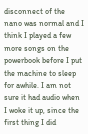disconnect of the nano was normal and I think I played a few more songs on the powerbook before I put the machine to sleep for awhile. I am not sure it had audio when I woke it up, since the first thing I did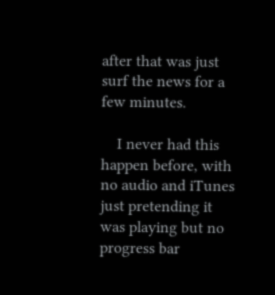after that was just surf the news for a few minutes.

    I never had this happen before, with no audio and iTunes just pretending it was playing but no progress bar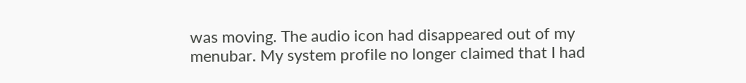was moving. The audio icon had disappeared out of my menubar. My system profile no longer claimed that I had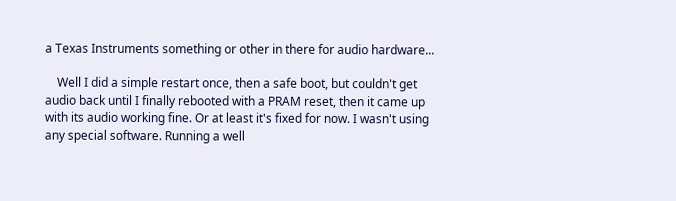a Texas Instruments something or other in there for audio hardware...

    Well I did a simple restart once, then a safe boot, but couldn't get audio back until I finally rebooted with a PRAM reset, then it came up with its audio working fine. Or at least it's fixed for now. I wasn't using any special software. Running a well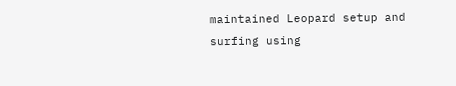maintained Leopard setup and surfing using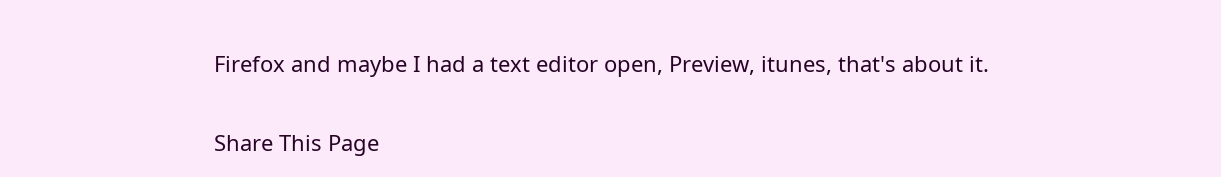Firefox and maybe I had a text editor open, Preview, itunes, that's about it.

Share This Page